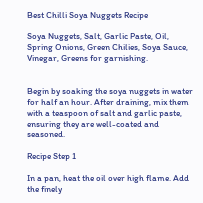Best Chilli Soya Nuggets Recipe

Soya Nuggets, Salt, Garlic Paste, Oil, Spring Onions, Green Chilies, Soya Sauce, Vinegar, Greens for garnishing.


Begin by soaking the soya nuggets in water for half an hour. After draining, mix them with a teaspoon of salt and garlic paste, ensuring they are well-coated and seasoned.

Recipe Step 1

In a pan, heat the oil over high flame. Add the finely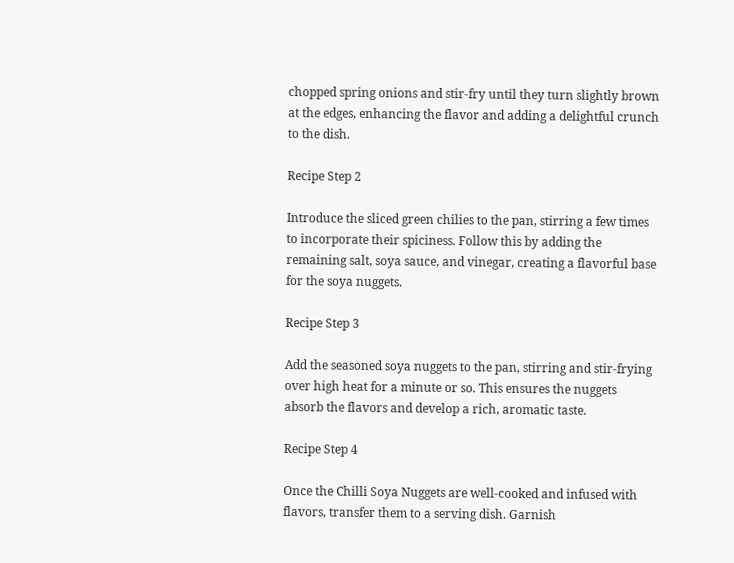chopped spring onions and stir-fry until they turn slightly brown at the edges, enhancing the flavor and adding a delightful crunch to the dish.

Recipe Step 2

Introduce the sliced green chilies to the pan, stirring a few times to incorporate their spiciness. Follow this by adding the remaining salt, soya sauce, and vinegar, creating a flavorful base for the soya nuggets.

Recipe Step 3

Add the seasoned soya nuggets to the pan, stirring and stir-frying over high heat for a minute or so. This ensures the nuggets absorb the flavors and develop a rich, aromatic taste.

Recipe Step 4

Once the Chilli Soya Nuggets are well-cooked and infused with flavors, transfer them to a serving dish. Garnish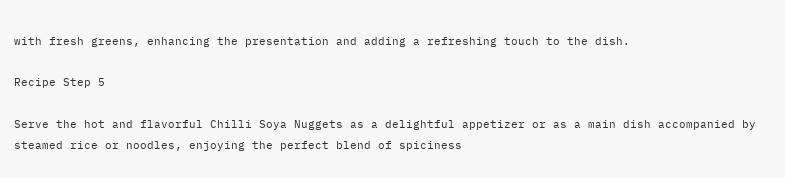with fresh greens, enhancing the presentation and adding a refreshing touch to the dish.

Recipe Step 5

Serve the hot and flavorful Chilli Soya Nuggets as a delightful appetizer or as a main dish accompanied by steamed rice or noodles, enjoying the perfect blend of spiciness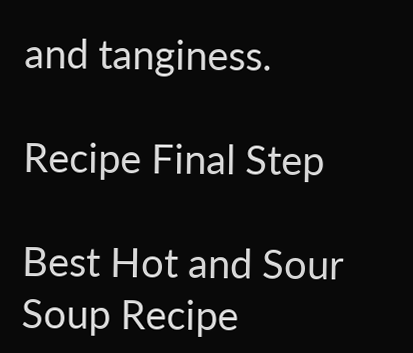and tanginess.

Recipe Final Step

Best Hot and Sour Soup Recipe